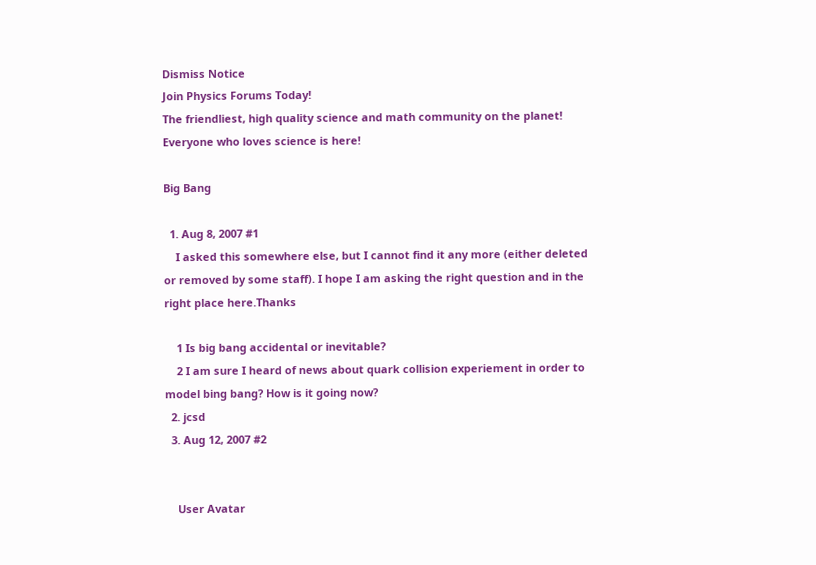Dismiss Notice
Join Physics Forums Today!
The friendliest, high quality science and math community on the planet! Everyone who loves science is here!

Big Bang

  1. Aug 8, 2007 #1
    I asked this somewhere else, but I cannot find it any more (either deleted or removed by some staff). I hope I am asking the right question and in the right place here.Thanks

    1 Is big bang accidental or inevitable?
    2 I am sure I heard of news about quark collision experiement in order to model bing bang? How is it going now?
  2. jcsd
  3. Aug 12, 2007 #2


    User Avatar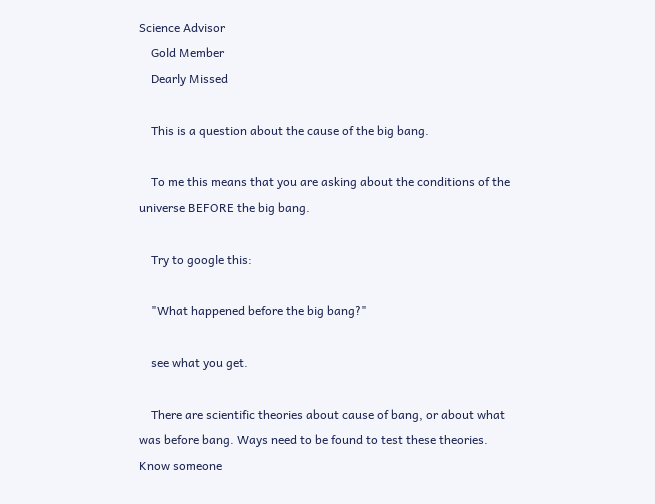Science Advisor
    Gold Member
    Dearly Missed

    This is a question about the cause of the big bang.

    To me this means that you are asking about the conditions of the universe BEFORE the big bang.

    Try to google this:

    "What happened before the big bang?"

    see what you get.

    There are scientific theories about cause of bang, or about what was before bang. Ways need to be found to test these theories.
Know someone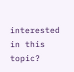interested in this topic?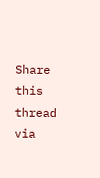Share this thread via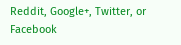Reddit, Google+, Twitter, or Facebook